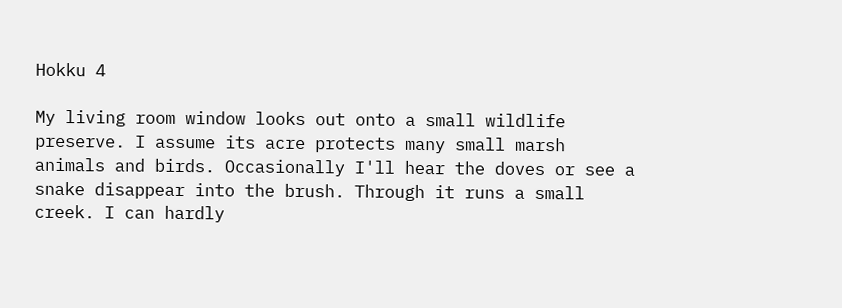Hokku 4

My living room window looks out onto a small wildlife preserve. I assume its acre protects many small marsh animals and birds. Occasionally I'll hear the doves or see a snake disappear into the brush. Through it runs a small creek. I can hardly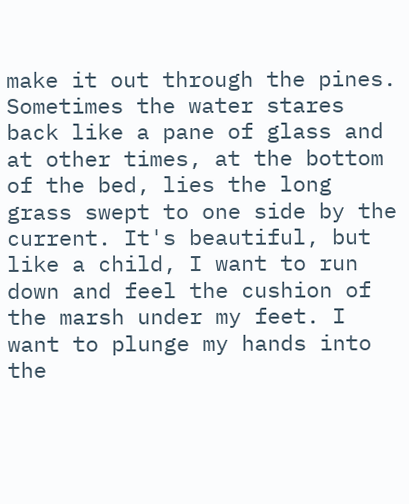make it out through the pines. Sometimes the water stares back like a pane of glass and at other times, at the bottom of the bed, lies the long grass swept to one side by the current. It's beautiful, but like a child, I want to run down and feel the cushion of the marsh under my feet. I want to plunge my hands into the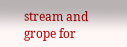stream and grope for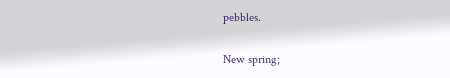pebbles.

New spring;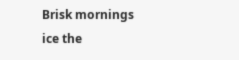Brisk mornings
ice the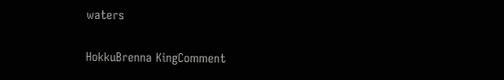waters

HokkuBrenna KingComment